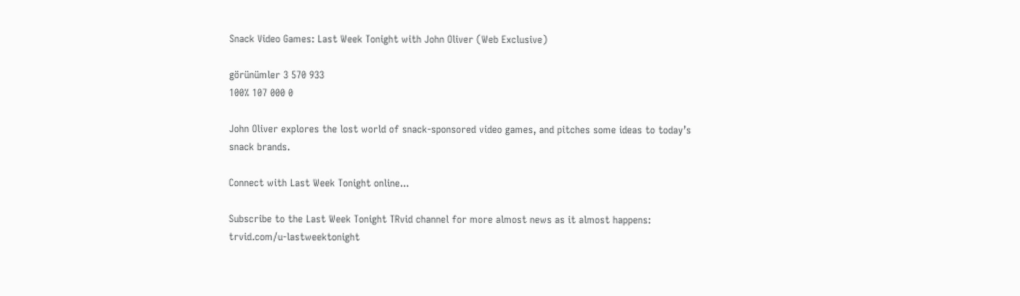Snack Video Games: Last Week Tonight with John Oliver (Web Exclusive)

görünümler 3 570 933
100% 107 000 0

John Oliver explores the lost world of snack-sponsored video games, and pitches some ideas to today’s snack brands.

Connect with Last Week Tonight online...

Subscribe to the Last Week Tonight TRvid channel for more almost news as it almost happens: trvid.com/u-lastweektonight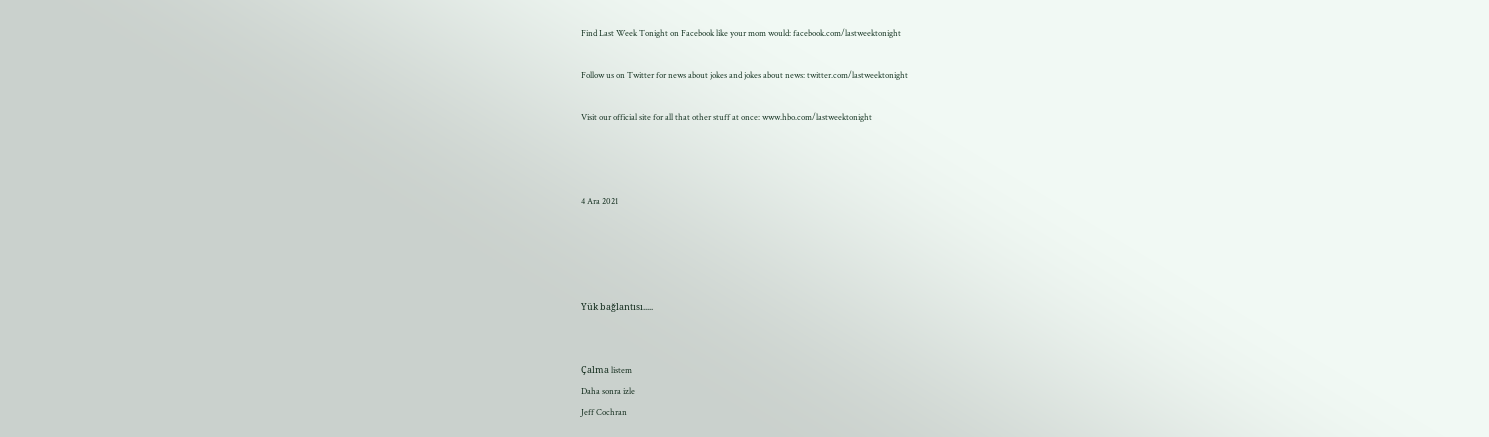Find Last Week Tonight on Facebook like your mom would: facebook.com/lastweektonight

Follow us on Twitter for news about jokes and jokes about news: twitter.com/lastweektonight

Visit our official site for all that other stuff at once: www.hbo.com/lastweektonight



4 Ara 2021




Yük bağlantısı.....


Çalma listem
Daha sonra izle
Jeff Cochran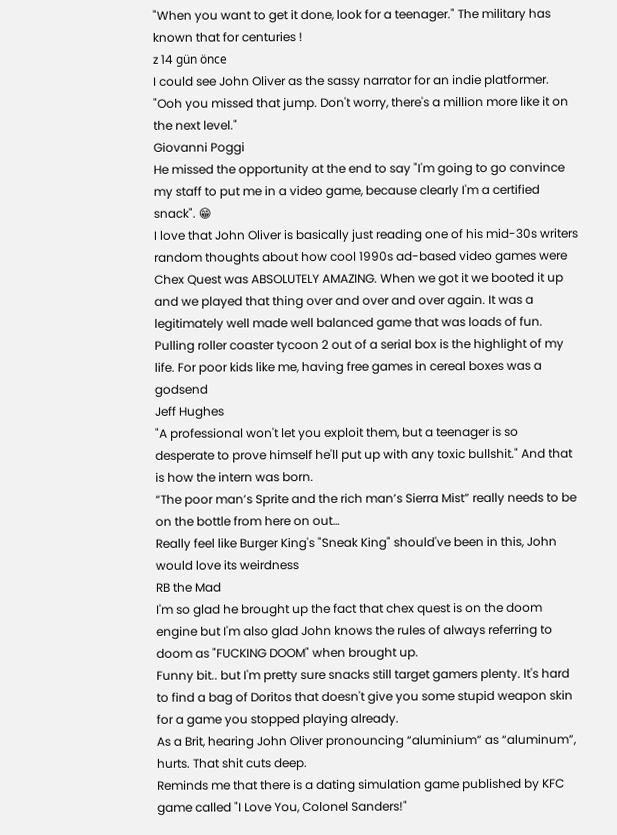"When you want to get it done, look for a teenager." The military has known that for centuries !
z 14 gün önce
I could see John Oliver as the sassy narrator for an indie platformer. "Ooh you missed that jump. Don't worry, there's a million more like it on the next level."
Giovanni Poggi
He missed the opportunity at the end to say "I'm going to go convince my staff to put me in a video game, because clearly I'm a certified snack". 😁
I love that John Oliver is basically just reading one of his mid-30s writers random thoughts about how cool 1990s ad-based video games were
Chex Quest was ABSOLUTELY AMAZING. When we got it we booted it up and we played that thing over and over and over again. It was a legitimately well made well balanced game that was loads of fun.
Pulling roller coaster tycoon 2 out of a serial box is the highlight of my life. For poor kids like me, having free games in cereal boxes was a godsend
Jeff Hughes
"A professional won't let you exploit them, but a teenager is so desperate to prove himself he'll put up with any toxic bullshit." And that is how the intern was born.
“The poor man’s Sprite and the rich man’s Sierra Mist” really needs to be on the bottle from here on out…
Really feel like Burger King's "Sneak King" should've been in this, John would love its weirdness
RB the Mad
I'm so glad he brought up the fact that chex quest is on the doom engine but I'm also glad John knows the rules of always referring to doom as "FUCKING DOOM" when brought up.
Funny bit.. but I'm pretty sure snacks still target gamers plenty. It's hard to find a bag of Doritos that doesn't give you some stupid weapon skin for a game you stopped playing already.
As a Brit, hearing John Oliver pronouncing “aluminium” as “aluminum”, hurts. That shit cuts deep.
Reminds me that there is a dating simulation game published by KFC game called "I Love You, Colonel Sanders!"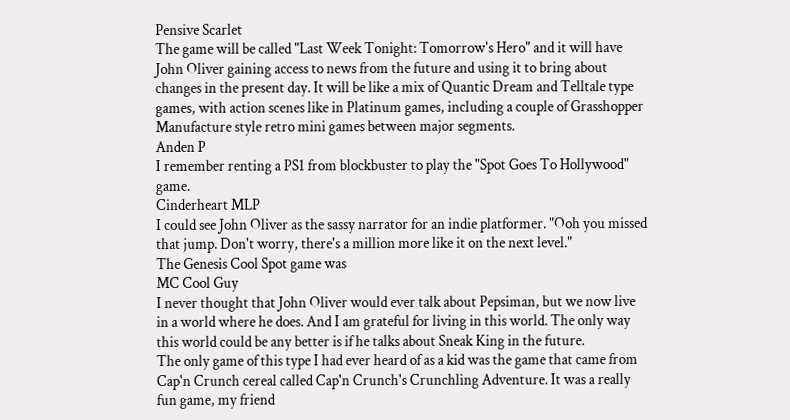Pensive Scarlet
The game will be called "Last Week Tonight: Tomorrow's Hero" and it will have John Oliver gaining access to news from the future and using it to bring about changes in the present day. It will be like a mix of Quantic Dream and Telltale type games, with action scenes like in Platinum games, including a couple of Grasshopper Manufacture style retro mini games between major segments.
Anden P
I remember renting a PS1 from blockbuster to play the "Spot Goes To Hollywood" game.
Cinderheart MLP
I could see John Oliver as the sassy narrator for an indie platformer. "Ooh you missed that jump. Don't worry, there's a million more like it on the next level."
The Genesis Cool Spot game was
MC Cool Guy
I never thought that John Oliver would ever talk about Pepsiman, but we now live in a world where he does. And I am grateful for living in this world. The only way this world could be any better is if he talks about Sneak King in the future.
The only game of this type I had ever heard of as a kid was the game that came from Cap'n Crunch cereal called Cap'n Crunch's Crunchling Adventure. It was a really fun game, my friend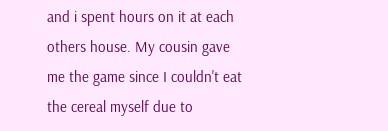and i spent hours on it at each others house. My cousin gave me the game since I couldn't eat the cereal myself due to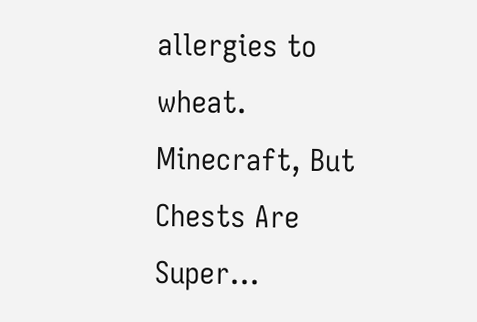allergies to wheat.
Minecraft, But Chests Are Super...